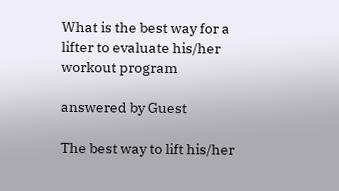What is the best way for a lifter to evaluate his/her workout program

answered by Guest

The best way to lift his/her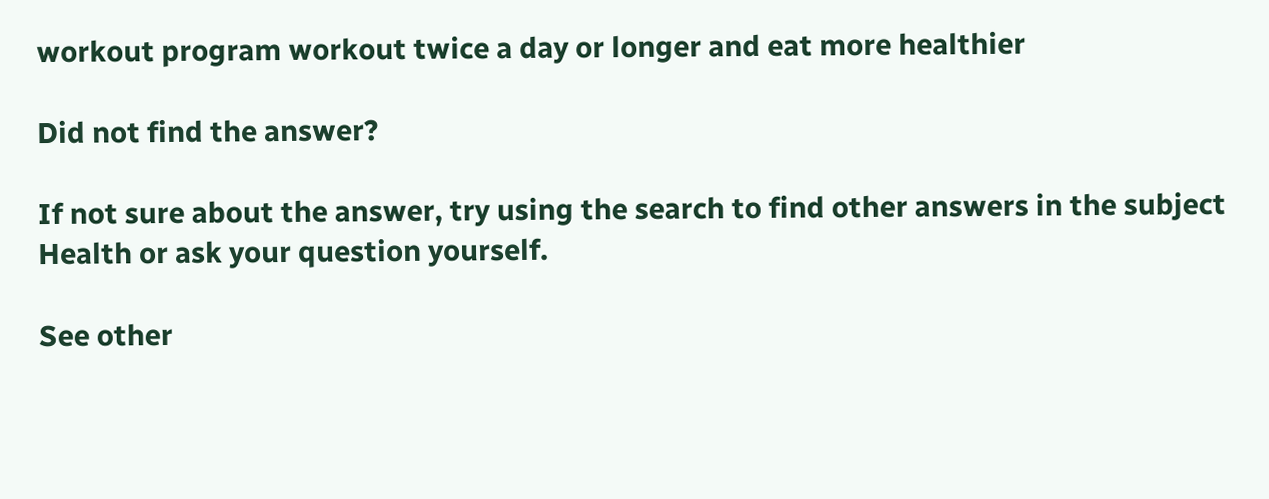workout program workout twice a day or longer and eat more healthier

Did not find the answer?

If not sure about the answer, try using the search to find other answers in the subject Health or ask your question yourself.

See other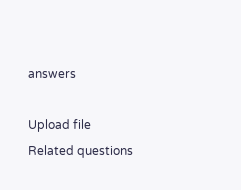answers

Upload file
Related questions